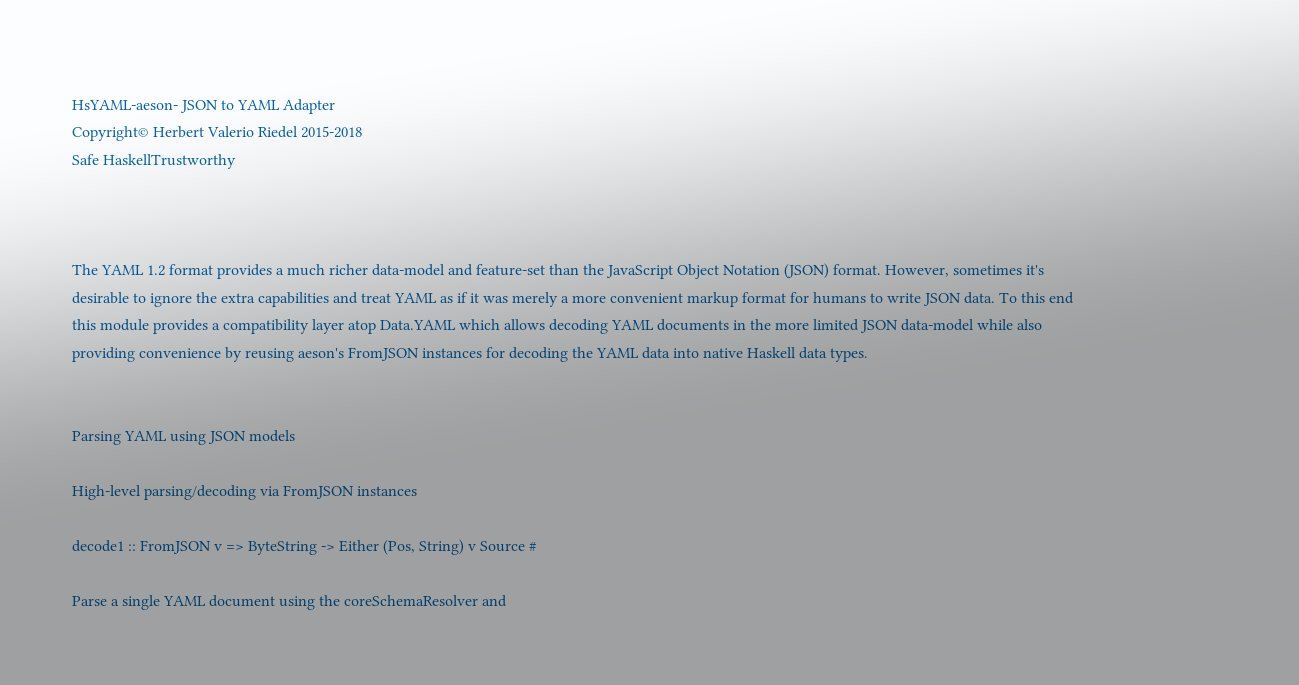HsYAML-aeson- JSON to YAML Adapter
Copyright© Herbert Valerio Riedel 2015-2018
Safe HaskellTrustworthy



The YAML 1.2 format provides a much richer data-model and feature-set than the JavaScript Object Notation (JSON) format. However, sometimes it's desirable to ignore the extra capabilities and treat YAML as if it was merely a more convenient markup format for humans to write JSON data. To this end this module provides a compatibility layer atop Data.YAML which allows decoding YAML documents in the more limited JSON data-model while also providing convenience by reusing aeson's FromJSON instances for decoding the YAML data into native Haskell data types.


Parsing YAML using JSON models

High-level parsing/decoding via FromJSON instances

decode1 :: FromJSON v => ByteString -> Either (Pos, String) v Source #

Parse a single YAML document using the coreSchemaResolver and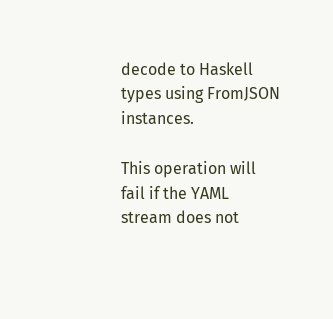decode to Haskell types using FromJSON instances.

This operation will fail if the YAML stream does not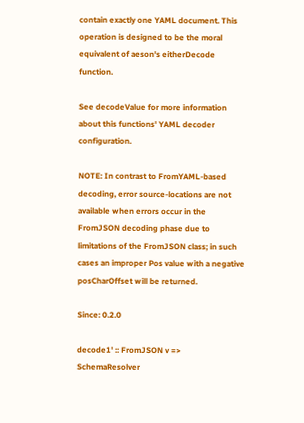contain exactly one YAML document. This operation is designed to be the moral equivalent of aeson's eitherDecode function.

See decodeValue for more information about this functions' YAML decoder configuration.

NOTE: In contrast to FromYAML-based decoding, error source-locations are not available when errors occur in the FromJSON decoding phase due to limitations of the FromJSON class; in such cases an improper Pos value with a negative posCharOffset will be returned.

Since: 0.2.0

decode1' :: FromJSON v => SchemaResolver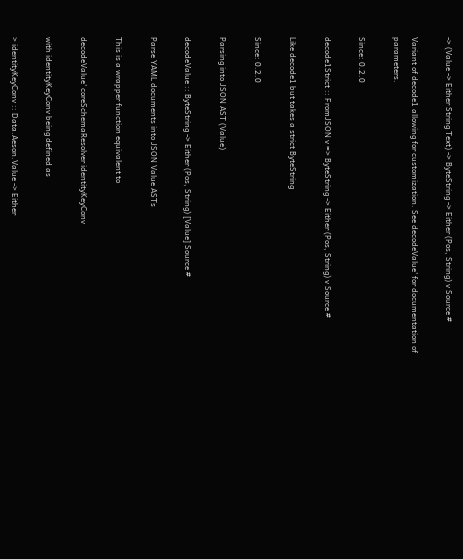-> (Value -> Either String Text) -> ByteString -> Either (Pos, String) v Source #

Variant of decode1 allowing for customization. See decodeValue' for documentation of parameters.

Since: 0.2.0

decode1Strict :: FromJSON v => ByteString -> Either (Pos, String) v Source #

Like decode1 but takes a strict ByteString

Since: 0.2.0

Parsing into JSON AST (Value)

decodeValue :: ByteString -> Either (Pos, String) [Value] Source #

Parse YAML documents into JSON Value ASTs

This is a wrapper function equivalent to

decodeValue' coreSchemaResolver identityKeyConv

with identityKeyConv being defined as

> identityKeyConv :: Data.Aeson.Value -> Either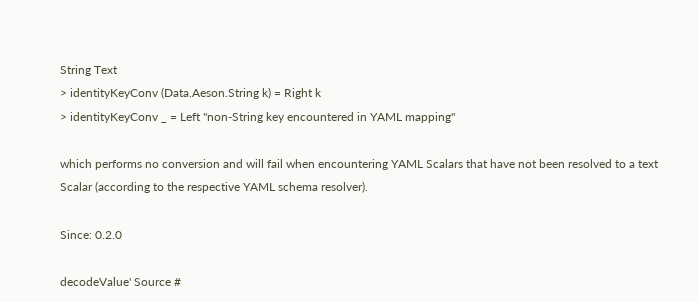String Text
> identityKeyConv (Data.Aeson.String k) = Right k
> identityKeyConv _ = Left "non-String key encountered in YAML mapping"

which performs no conversion and will fail when encountering YAML Scalars that have not been resolved to a text Scalar (according to the respective YAML schema resolver).

Since: 0.2.0

decodeValue' Source #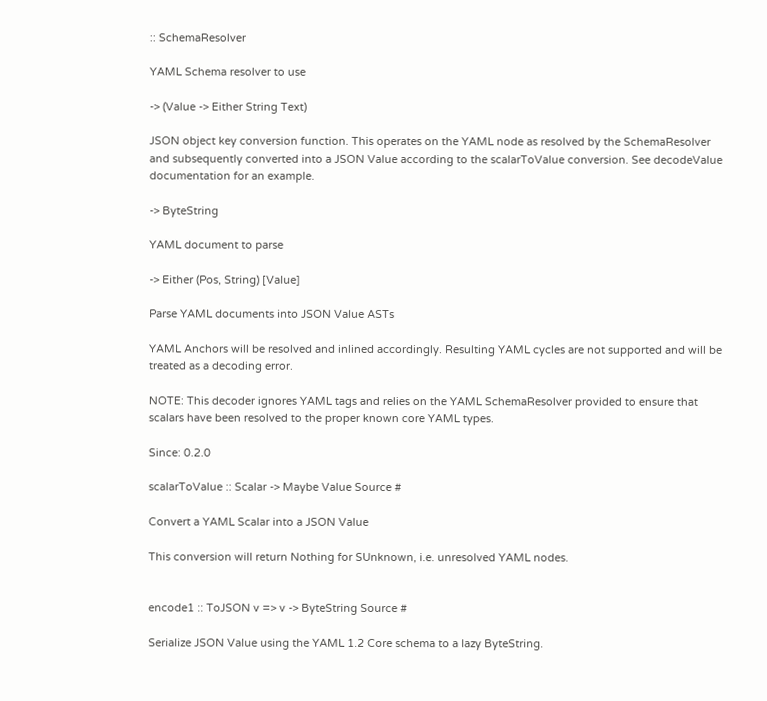:: SchemaResolver

YAML Schema resolver to use

-> (Value -> Either String Text)

JSON object key conversion function. This operates on the YAML node as resolved by the SchemaResolver and subsequently converted into a JSON Value according to the scalarToValue conversion. See decodeValue documentation for an example.

-> ByteString

YAML document to parse

-> Either (Pos, String) [Value]

Parse YAML documents into JSON Value ASTs

YAML Anchors will be resolved and inlined accordingly. Resulting YAML cycles are not supported and will be treated as a decoding error.

NOTE: This decoder ignores YAML tags and relies on the YAML SchemaResolver provided to ensure that scalars have been resolved to the proper known core YAML types.

Since: 0.2.0

scalarToValue :: Scalar -> Maybe Value Source #

Convert a YAML Scalar into a JSON Value

This conversion will return Nothing for SUnknown, i.e. unresolved YAML nodes.


encode1 :: ToJSON v => v -> ByteString Source #

Serialize JSON Value using the YAML 1.2 Core schema to a lazy ByteString.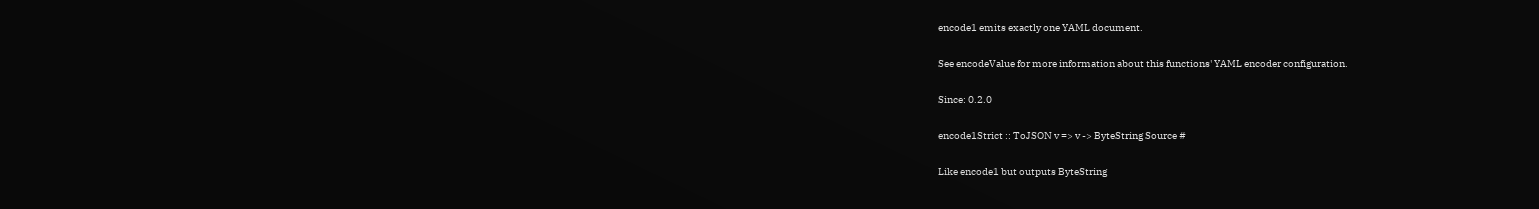encode1 emits exactly one YAML document.

See encodeValue for more information about this functions' YAML encoder configuration.

Since: 0.2.0

encode1Strict :: ToJSON v => v -> ByteString Source #

Like encode1 but outputs ByteString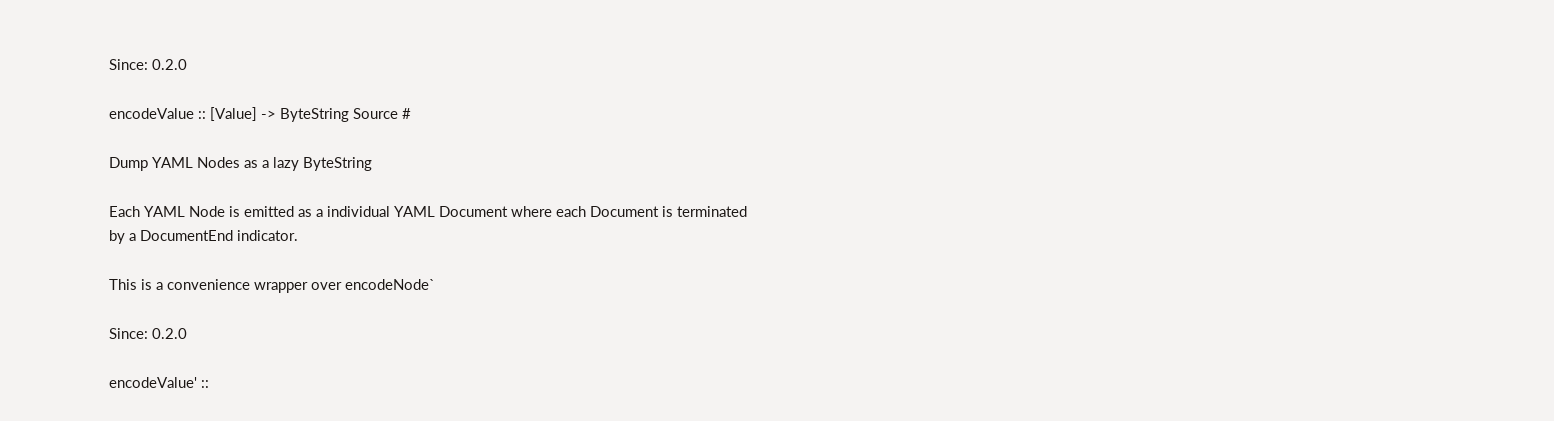Since: 0.2.0

encodeValue :: [Value] -> ByteString Source #

Dump YAML Nodes as a lazy ByteString

Each YAML Node is emitted as a individual YAML Document where each Document is terminated by a DocumentEnd indicator.

This is a convenience wrapper over encodeNode`

Since: 0.2.0

encodeValue' ::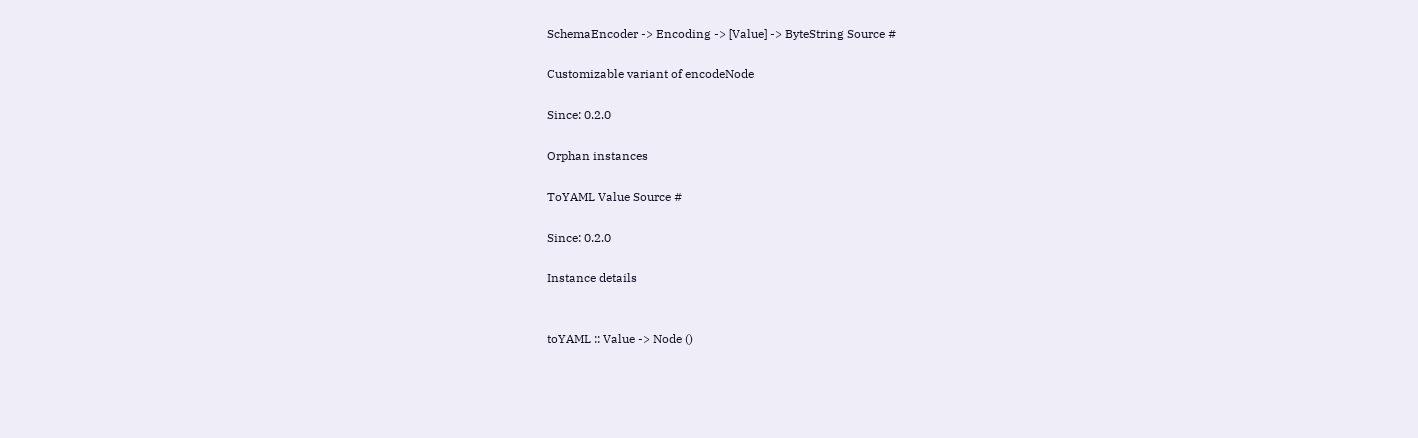SchemaEncoder -> Encoding -> [Value] -> ByteString Source #

Customizable variant of encodeNode

Since: 0.2.0

Orphan instances

ToYAML Value Source #

Since: 0.2.0

Instance details


toYAML :: Value -> Node ()